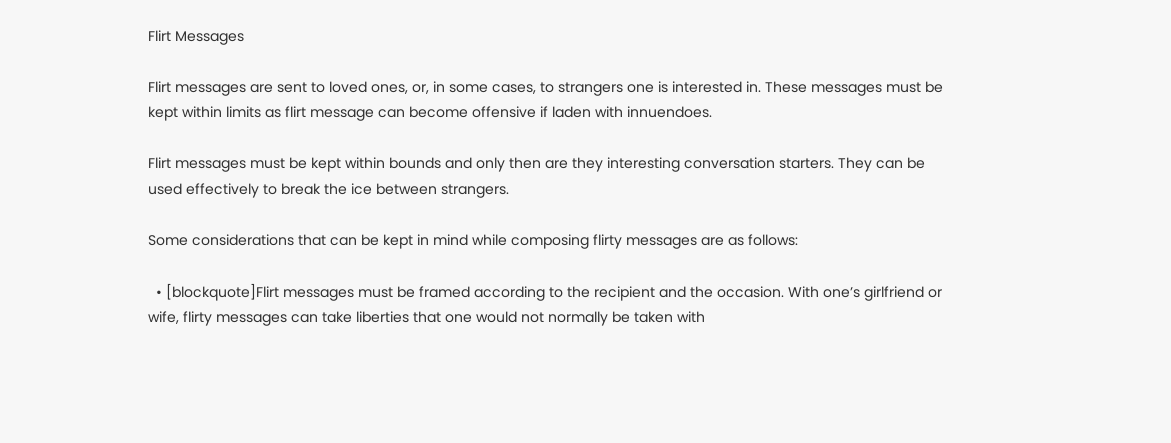Flirt Messages

Flirt messages are sent to loved ones, or, in some cases, to strangers one is interested in. These messages must be kept within limits as flirt message can become offensive if laden with innuendoes.

Flirt messages must be kept within bounds and only then are they interesting conversation starters. They can be used effectively to break the ice between strangers.

Some considerations that can be kept in mind while composing flirty messages are as follows:

  • [blockquote]Flirt messages must be framed according to the recipient and the occasion. With one’s girlfriend or wife, flirty messages can take liberties that one would not normally be taken with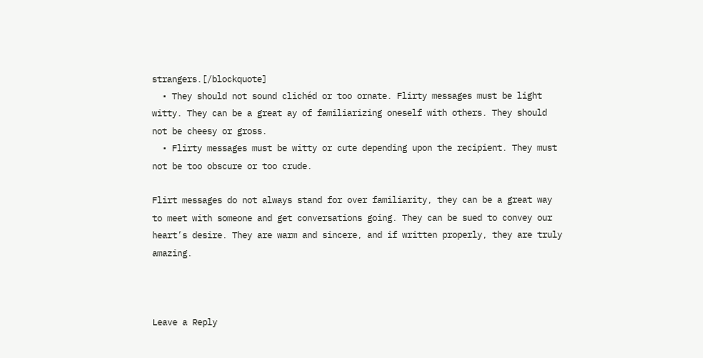strangers.[/blockquote]
  • They should not sound clichéd or too ornate. Flirty messages must be light witty. They can be a great ay of familiarizing oneself with others. They should not be cheesy or gross.
  • Flirty messages must be witty or cute depending upon the recipient. They must not be too obscure or too crude.

Flirt messages do not always stand for over familiarity, they can be a great way to meet with someone and get conversations going. They can be sued to convey our heart’s desire. They are warm and sincere, and if written properly, they are truly amazing.



Leave a Reply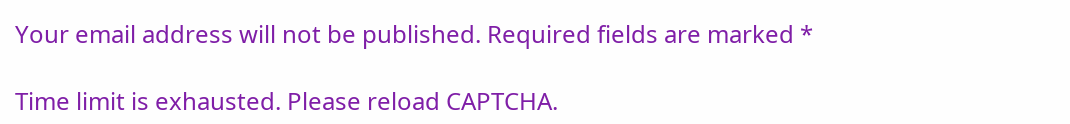Your email address will not be published. Required fields are marked *

Time limit is exhausted. Please reload CAPTCHA.